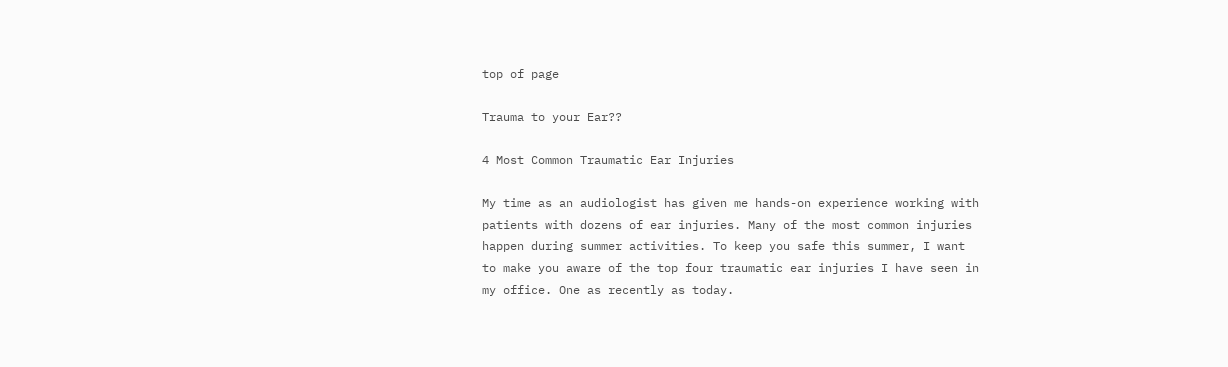top of page

Trauma to your Ear??

4 Most Common Traumatic Ear Injuries

My time as an audiologist has given me hands-on experience working with patients with dozens of ear injuries. Many of the most common injuries happen during summer activities. To keep you safe this summer, I want to make you aware of the top four traumatic ear injuries I have seen in my office. One as recently as today.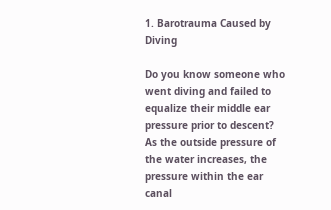1. Barotrauma Caused by Diving

Do you know someone who went diving and failed to equalize their middle ear pressure prior to descent? As the outside pressure of the water increases, the pressure within the ear canal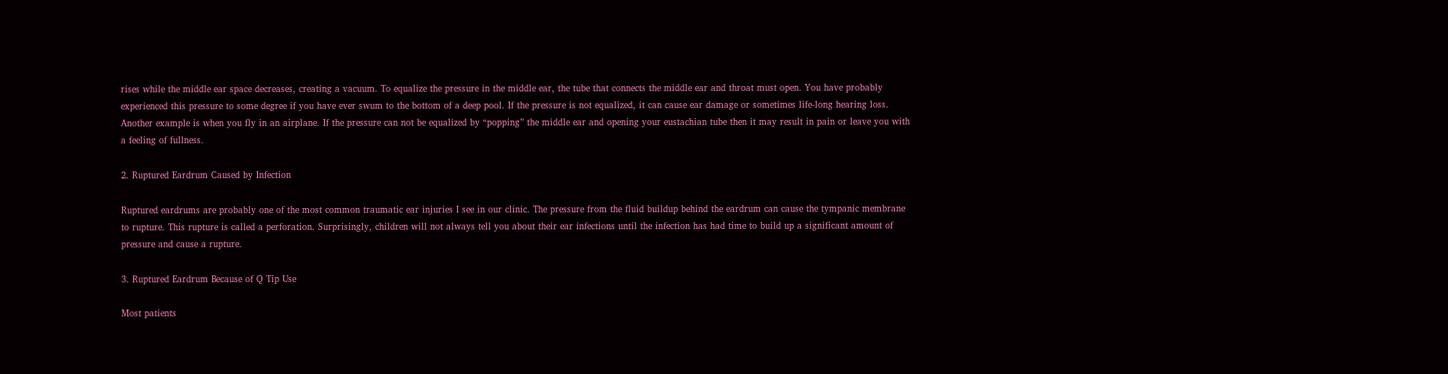rises while the middle ear space decreases, creating a vacuum. To equalize the pressure in the middle ear, the tube that connects the middle ear and throat must open. You have probably experienced this pressure to some degree if you have ever swum to the bottom of a deep pool. If the pressure is not equalized, it can cause ear damage or sometimes life-long hearing loss. Another example is when you fly in an airplane. If the pressure can not be equalized by “popping” the middle ear and opening your eustachian tube then it may result in pain or leave you with a feeling of fullness.

2. Ruptured Eardrum Caused by Infection

Ruptured eardrums are probably one of the most common traumatic ear injuries I see in our clinic. The pressure from the fluid buildup behind the eardrum can cause the tympanic membrane to rupture. This rupture is called a perforation. Surprisingly, children will not always tell you about their ear infections until the infection has had time to build up a significant amount of pressure and cause a rupture.

3. Ruptured Eardrum Because of Q Tip Use

Most patients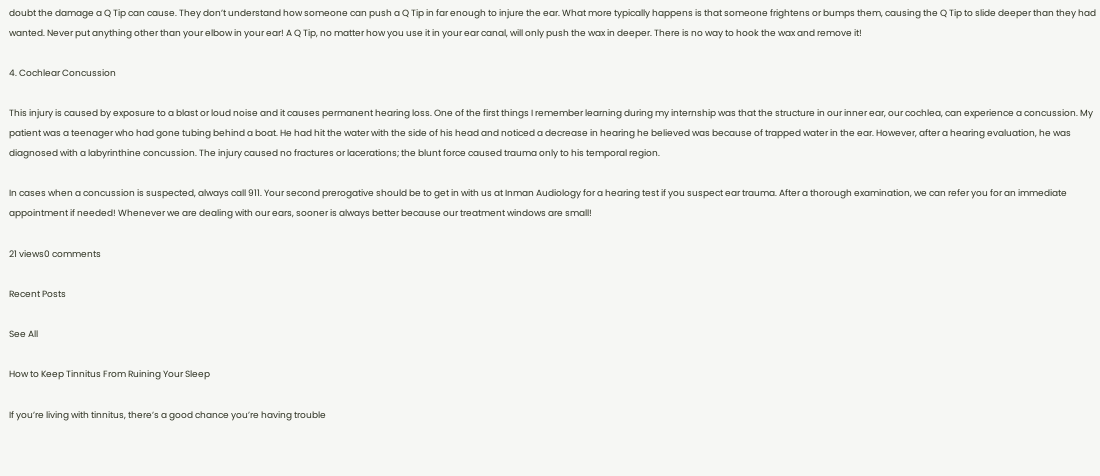doubt the damage a Q Tip can cause. They don’t understand how someone can push a Q Tip in far enough to injure the ear. What more typically happens is that someone frightens or bumps them, causing the Q Tip to slide deeper than they had wanted. Never put anything other than your elbow in your ear! A Q Tip, no matter how you use it in your ear canal, will only push the wax in deeper. There is no way to hook the wax and remove it!

4. Cochlear Concussion

This injury is caused by exposure to a blast or loud noise and it causes permanent hearing loss. One of the first things I remember learning during my internship was that the structure in our inner ear, our cochlea, can experience a concussion. My patient was a teenager who had gone tubing behind a boat. He had hit the water with the side of his head and noticed a decrease in hearing he believed was because of trapped water in the ear. However, after a hearing evaluation, he was diagnosed with a labyrinthine concussion. The injury caused no fractures or lacerations; the blunt force caused trauma only to his temporal region.

In cases when a concussion is suspected, always call 911. Your second prerogative should be to get in with us at Inman Audiology for a hearing test if you suspect ear trauma. After a thorough examination, we can refer you for an immediate appointment if needed! Whenever we are dealing with our ears, sooner is always better because our treatment windows are small!

21 views0 comments

Recent Posts

See All

How to Keep Tinnitus From Ruining Your Sleep

If you’re living with tinnitus, there’s a good chance you’re having trouble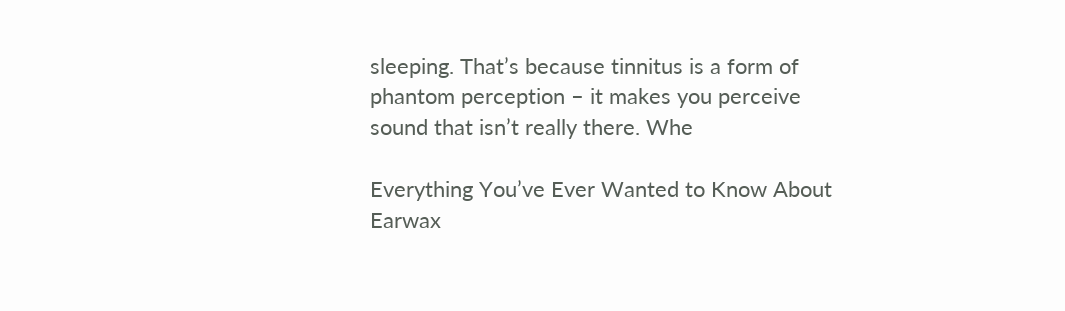sleeping. That’s because tinnitus is a form of phantom perception – it makes you perceive sound that isn’t really there. Whe

Everything You’ve Ever Wanted to Know About Earwax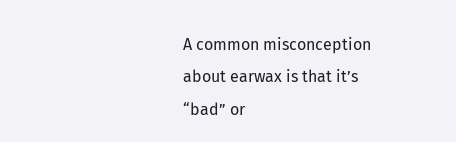A common misconception about earwax is that it’s “bad” or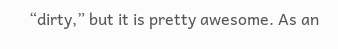“dirty,” but it is pretty awesome. As an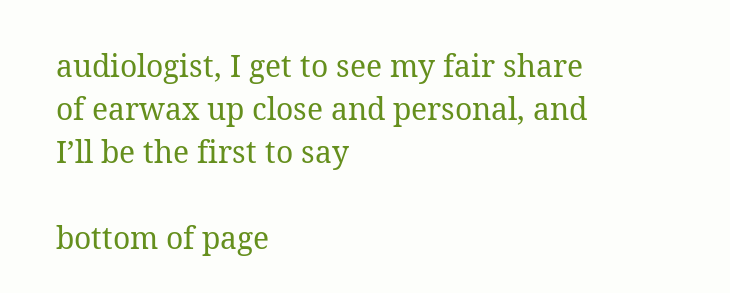audiologist, I get to see my fair share of earwax up close and personal, and I’ll be the first to say

bottom of page